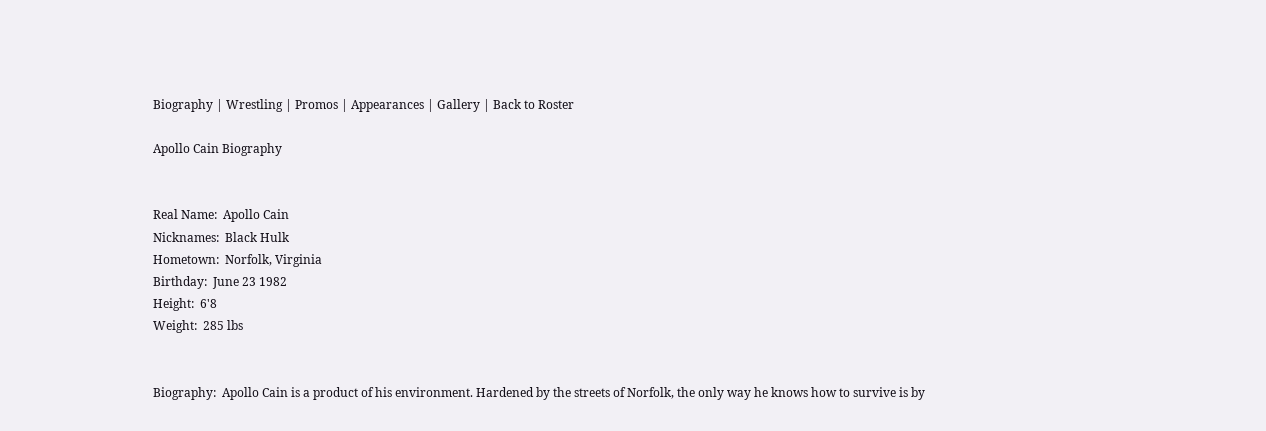Biography | Wrestling | Promos | Appearances | Gallery | Back to Roster

Apollo Cain Biography


Real Name:  Apollo Cain
Nicknames:  Black Hulk
Hometown:  Norfolk, Virginia
Birthday:  June 23 1982
Height:  6'8
Weight:  285 lbs


Biography:  Apollo Cain is a product of his environment. Hardened by the streets of Norfolk, the only way he knows how to survive is by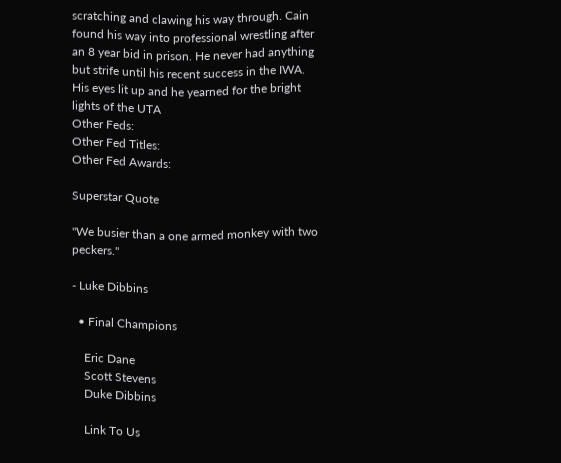scratching and clawing his way through. Cain found his way into professional wrestling after an 8 year bid in prison. He never had anything but strife until his recent success in the IWA. His eyes lit up and he yearned for the bright lights of the UTA
Other Feds:
Other Fed Titles:
Other Fed Awards:

Superstar Quote

"We busier than a one armed monkey with two peckers."

- Luke Dibbins

  • Final Champions

    Eric Dane
    Scott Stevens
    Duke Dibbins

    Link To Us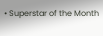• Superstar of the Month